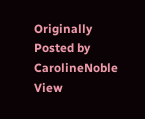Originally Posted by CarolineNoble View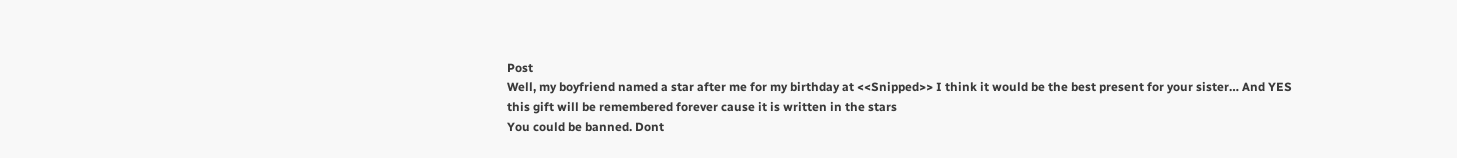Post
Well, my boyfriend named a star after me for my birthday at <<Snipped>> I think it would be the best present for your sister… And YES this gift will be remembered forever cause it is written in the stars
You could be banned. Dont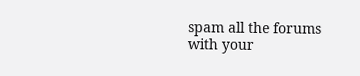spam all the forums with your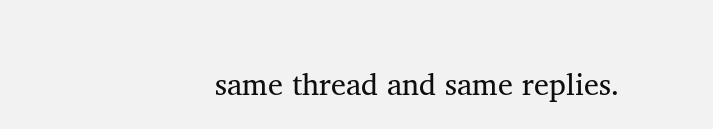same thread and same replies.